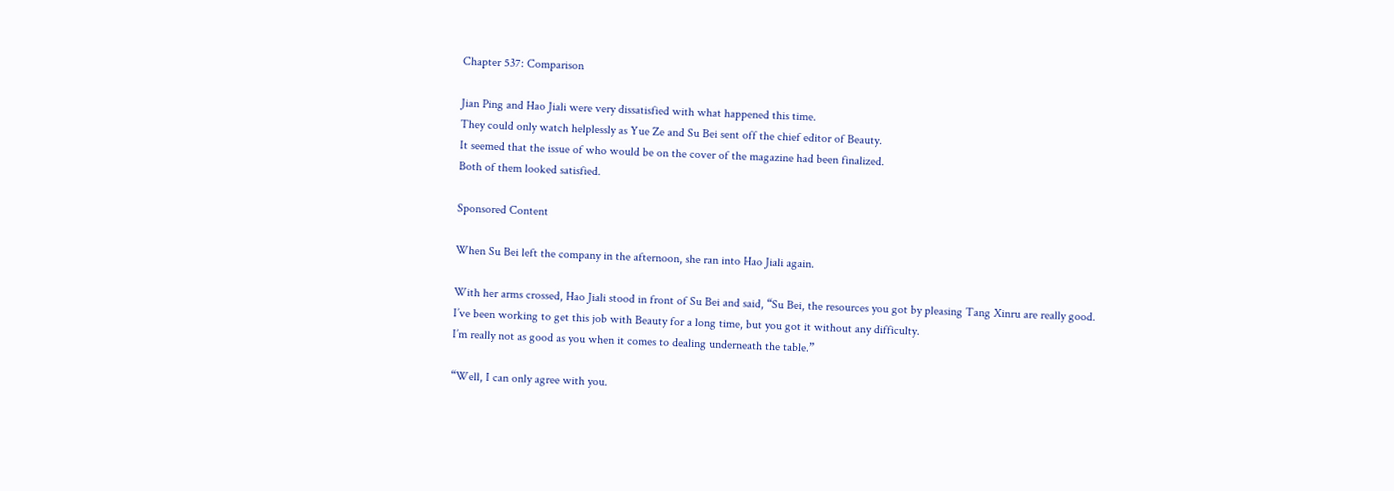Chapter 537: Comparison

Jian Ping and Hao Jiali were very dissatisfied with what happened this time.
They could only watch helplessly as Yue Ze and Su Bei sent off the chief editor of Beauty.
It seemed that the issue of who would be on the cover of the magazine had been finalized.
Both of them looked satisfied.

Sponsored Content

When Su Bei left the company in the afternoon, she ran into Hao Jiali again.

With her arms crossed, Hao Jiali stood in front of Su Bei and said, “Su Bei, the resources you got by pleasing Tang Xinru are really good.
I’ve been working to get this job with Beauty for a long time, but you got it without any difficulty.
I’m really not as good as you when it comes to dealing underneath the table.”

“Well, I can only agree with you.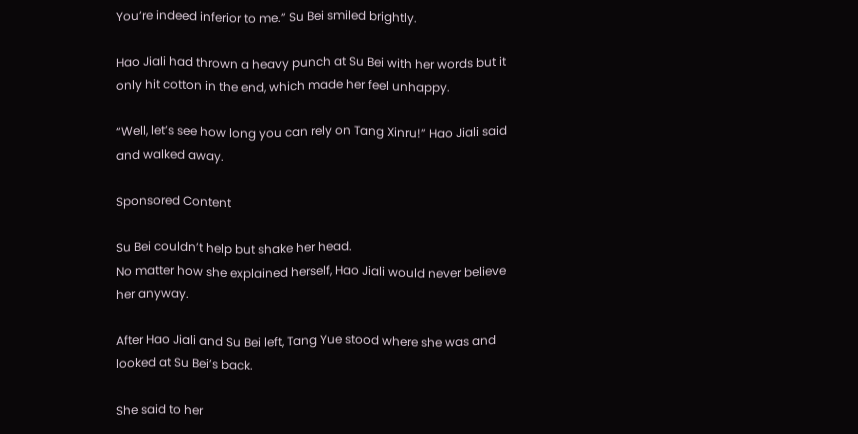You’re indeed inferior to me.” Su Bei smiled brightly.

Hao Jiali had thrown a heavy punch at Su Bei with her words but it only hit cotton in the end, which made her feel unhappy.

“Well, let’s see how long you can rely on Tang Xinru!” Hao Jiali said and walked away.

Sponsored Content

Su Bei couldn’t help but shake her head.
No matter how she explained herself, Hao Jiali would never believe her anyway.

After Hao Jiali and Su Bei left, Tang Yue stood where she was and looked at Su Bei’s back.

She said to her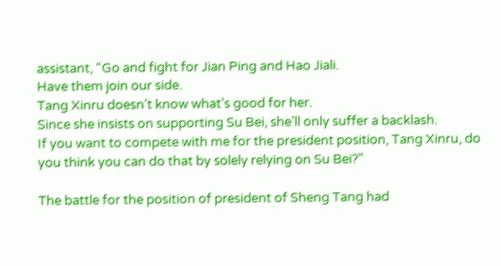assistant, “Go and fight for Jian Ping and Hao Jiali.
Have them join our side.
Tang Xinru doesn’t know what’s good for her.
Since she insists on supporting Su Bei, she’ll only suffer a backlash.
If you want to compete with me for the president position, Tang Xinru, do you think you can do that by solely relying on Su Bei?”

The battle for the position of president of Sheng Tang had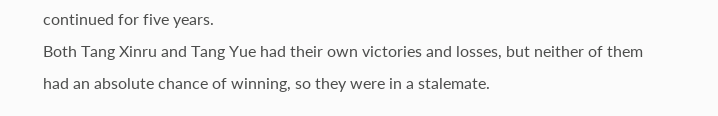continued for five years.
Both Tang Xinru and Tang Yue had their own victories and losses, but neither of them had an absolute chance of winning, so they were in a stalemate.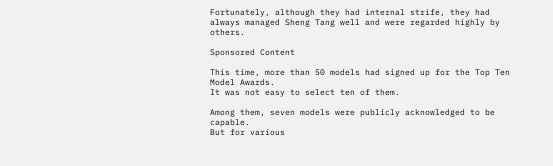Fortunately, although they had internal strife, they had always managed Sheng Tang well and were regarded highly by others.

Sponsored Content

This time, more than 50 models had signed up for the Top Ten Model Awards.
It was not easy to select ten of them.

Among them, seven models were publicly acknowledged to be capable.
But for various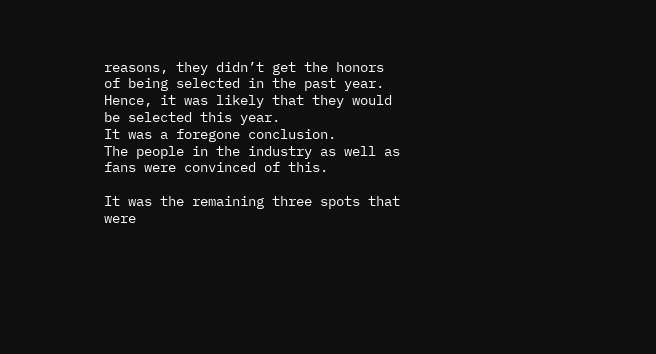reasons, they didn’t get the honors of being selected in the past year.
Hence, it was likely that they would be selected this year.
It was a foregone conclusion.
The people in the industry as well as fans were convinced of this.

It was the remaining three spots that were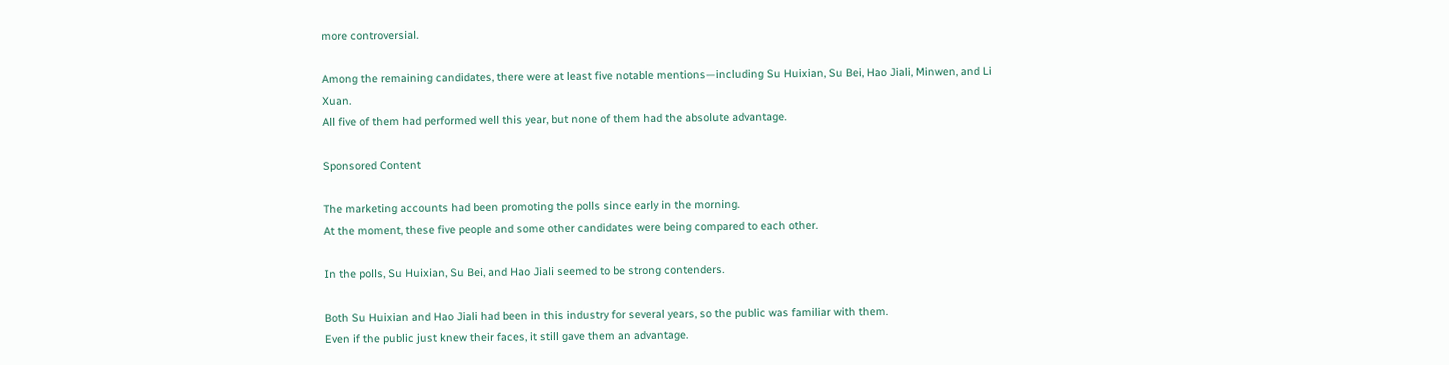more controversial.

Among the remaining candidates, there were at least five notable mentions—including Su Huixian, Su Bei, Hao Jiali, Minwen, and Li Xuan.
All five of them had performed well this year, but none of them had the absolute advantage.

Sponsored Content

The marketing accounts had been promoting the polls since early in the morning.
At the moment, these five people and some other candidates were being compared to each other.

In the polls, Su Huixian, Su Bei, and Hao Jiali seemed to be strong contenders.

Both Su Huixian and Hao Jiali had been in this industry for several years, so the public was familiar with them.
Even if the public just knew their faces, it still gave them an advantage.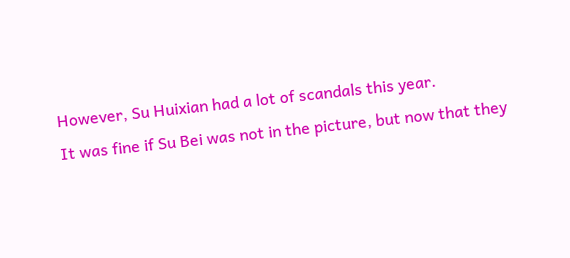However, Su Huixian had a lot of scandals this year.
It was fine if Su Bei was not in the picture, but now that they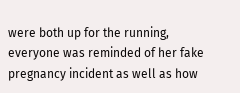were both up for the running, everyone was reminded of her fake pregnancy incident as well as how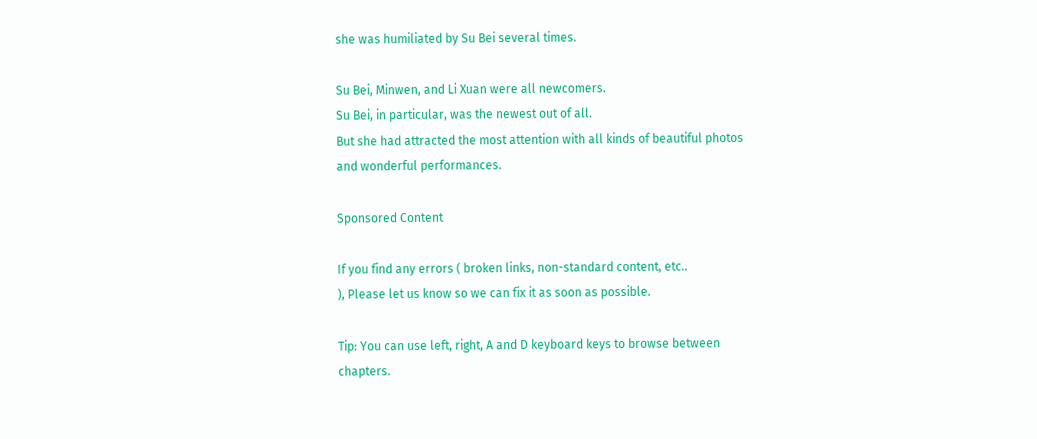she was humiliated by Su Bei several times.

Su Bei, Minwen, and Li Xuan were all newcomers.
Su Bei, in particular, was the newest out of all.
But she had attracted the most attention with all kinds of beautiful photos and wonderful performances.

Sponsored Content

If you find any errors ( broken links, non-standard content, etc..
), Please let us know so we can fix it as soon as possible.

Tip: You can use left, right, A and D keyboard keys to browse between chapters.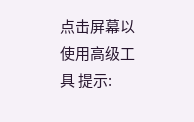点击屏幕以使用高级工具 提示: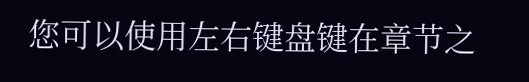您可以使用左右键盘键在章节之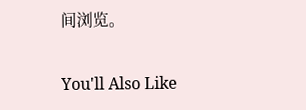间浏览。

You'll Also Like